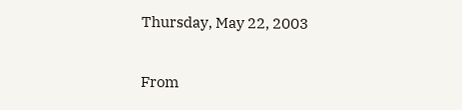Thursday, May 22, 2003

From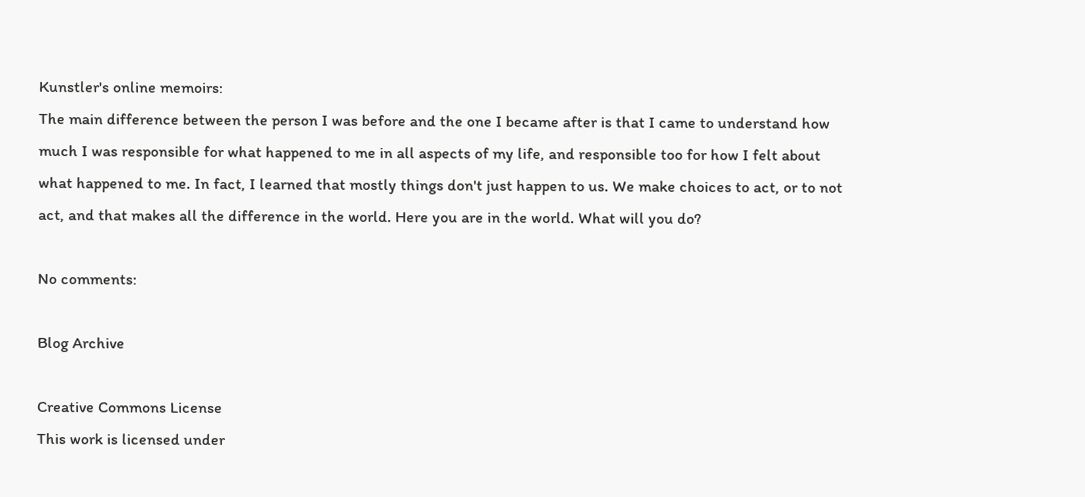Kunstler's online memoirs:
The main difference between the person I was before and the one I became after is that I came to understand how much I was responsible for what happened to me in all aspects of my life, and responsible too for how I felt about what happened to me. In fact, I learned that mostly things don't just happen to us. We make choices to act, or to not act, and that makes all the difference in the world. Here you are in the world. What will you do?

No comments:

Blog Archive

Creative Commons License
This work is licensed under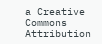a Creative Commons Attribution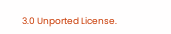3.0 Unported License.